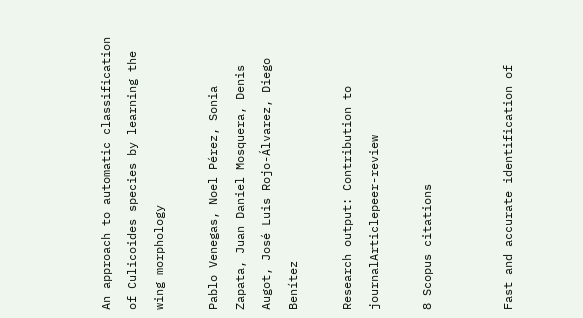An approach to automatic classification of Culicoides species by learning the wing morphology

Pablo Venegas, Noel Pérez, Sonia Zapata, Juan Daniel Mosquera, Denis Augot, José Luis Rojo-Álvarez, Diego Benítez

Research output: Contribution to journalArticlepeer-review

8 Scopus citations


Fast and accurate identification of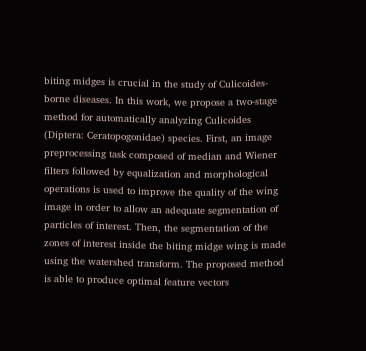biting midges is crucial in the study of Culicoides-borne diseases. In this work, we propose a two-stage method for automatically analyzing Culicoides (Diptera: Ceratopogonidae) species. First, an image preprocessing task composed of median and Wiener filters followed by equalization and morphological operations is used to improve the quality of the wing image in order to allow an adequate segmentation of particles of interest. Then, the segmentation of the zones of interest inside the biting midge wing is made using the watershed transform. The proposed method is able to produce optimal feature vectors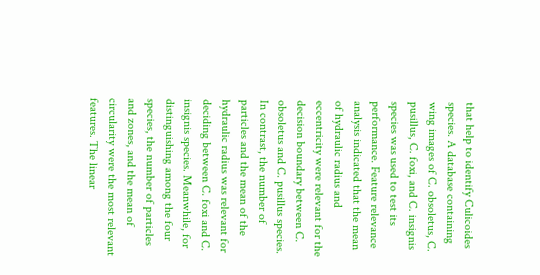that help to identify Culicoides species. A database containing wing images of C. obsoletus, C. pusillus, C. foxi, and C. insignis species was used to test its performance. Feature relevance analysis indicated that the mean of hydraulic radius and eccentricity were relevant for the decision boundary between C. obsoletus and C. pusillus species. In contrast, the number of particles and the mean of the hydraulic radius was relevant for deciding between C. foxi and C. insignis species. Meanwhile, for distinguishing among the four species, the number of particles and zones, and the mean of circularity were the most relevant features. The linear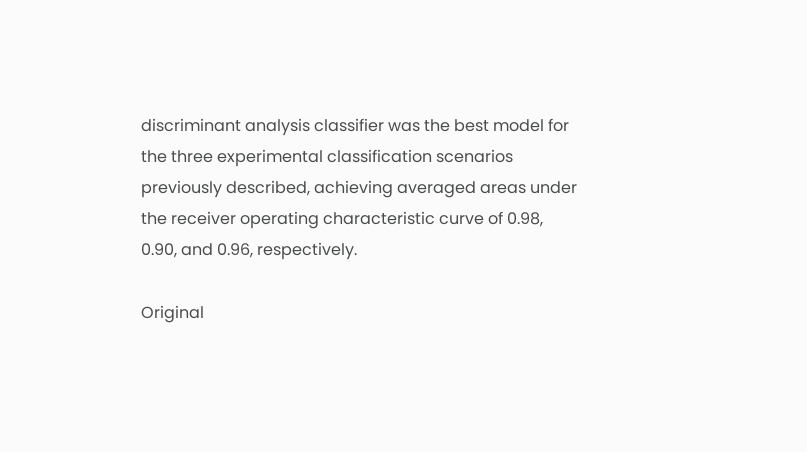discriminant analysis classifier was the best model for the three experimental classification scenarios previously described, achieving averaged areas under the receiver operating characteristic curve of 0.98, 0.90, and 0.96, respectively.

Original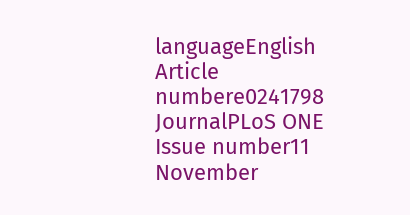languageEnglish
Article numbere0241798
JournalPLoS ONE
Issue number11 November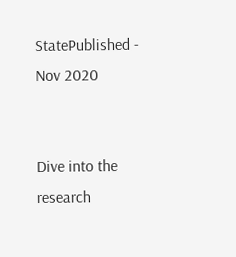StatePublished - Nov 2020


Dive into the research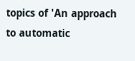topics of 'An approach to automatic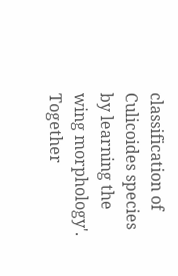classification of Culicoides species by learning the wing morphology'. Together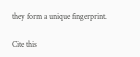they form a unique fingerprint.

Cite this